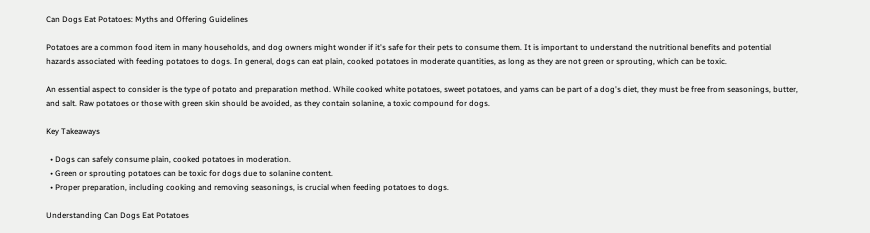Can Dogs Eat Potatoes: Myths and Offering Guidelines

Potatoes are a common food item in many households, and dog owners might wonder if it's safe for their pets to consume them. It is important to understand the nutritional benefits and potential hazards associated with feeding potatoes to dogs. In general, dogs can eat plain, cooked potatoes in moderate quantities, as long as they are not green or sprouting, which can be toxic.

An essential aspect to consider is the type of potato and preparation method. While cooked white potatoes, sweet potatoes, and yams can be part of a dog's diet, they must be free from seasonings, butter, and salt. Raw potatoes or those with green skin should be avoided, as they contain solanine, a toxic compound for dogs.

Key Takeaways

  • Dogs can safely consume plain, cooked potatoes in moderation.
  • Green or sprouting potatoes can be toxic for dogs due to solanine content.
  • Proper preparation, including cooking and removing seasonings, is crucial when feeding potatoes to dogs.

Understanding Can Dogs Eat Potatoes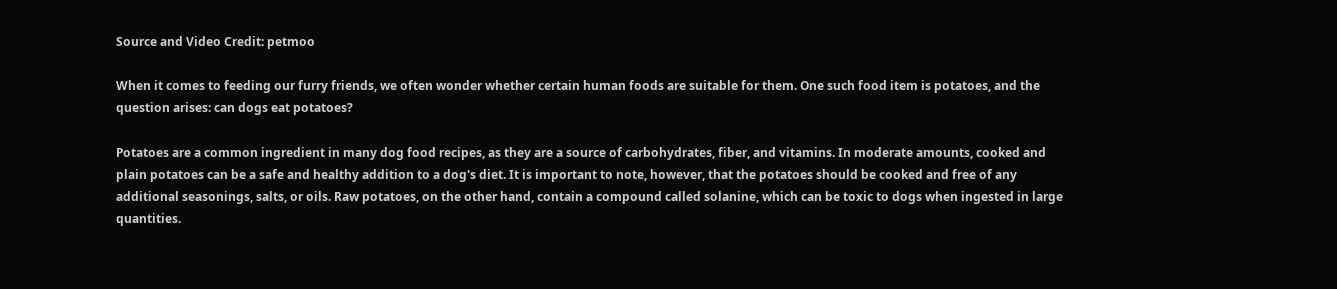Source and Video Credit: petmoo

When it comes to feeding our furry friends, we often wonder whether certain human foods are suitable for them. One such food item is potatoes, and the question arises: can dogs eat potatoes?

Potatoes are a common ingredient in many dog food recipes, as they are a source of carbohydrates, fiber, and vitamins. In moderate amounts, cooked and plain potatoes can be a safe and healthy addition to a dog's diet. It is important to note, however, that the potatoes should be cooked and free of any additional seasonings, salts, or oils. Raw potatoes, on the other hand, contain a compound called solanine, which can be toxic to dogs when ingested in large quantities.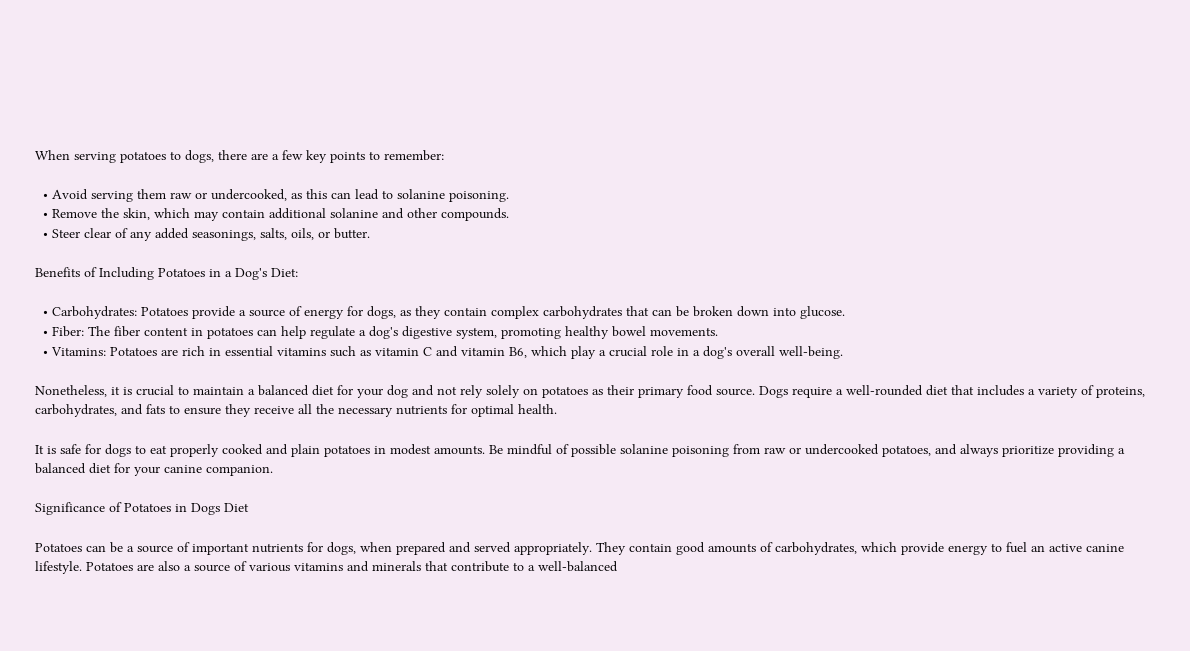When serving potatoes to dogs, there are a few key points to remember:

  • Avoid serving them raw or undercooked, as this can lead to solanine poisoning.
  • Remove the skin, which may contain additional solanine and other compounds.
  • Steer clear of any added seasonings, salts, oils, or butter.

Benefits of Including Potatoes in a Dog's Diet:

  • Carbohydrates: Potatoes provide a source of energy for dogs, as they contain complex carbohydrates that can be broken down into glucose.
  • Fiber: The fiber content in potatoes can help regulate a dog's digestive system, promoting healthy bowel movements.
  • Vitamins: Potatoes are rich in essential vitamins such as vitamin C and vitamin B6, which play a crucial role in a dog's overall well-being.

Nonetheless, it is crucial to maintain a balanced diet for your dog and not rely solely on potatoes as their primary food source. Dogs require a well-rounded diet that includes a variety of proteins, carbohydrates, and fats to ensure they receive all the necessary nutrients for optimal health.

It is safe for dogs to eat properly cooked and plain potatoes in modest amounts. Be mindful of possible solanine poisoning from raw or undercooked potatoes, and always prioritize providing a balanced diet for your canine companion.

Significance of Potatoes in Dogs Diet

Potatoes can be a source of important nutrients for dogs, when prepared and served appropriately. They contain good amounts of carbohydrates, which provide energy to fuel an active canine lifestyle. Potatoes are also a source of various vitamins and minerals that contribute to a well-balanced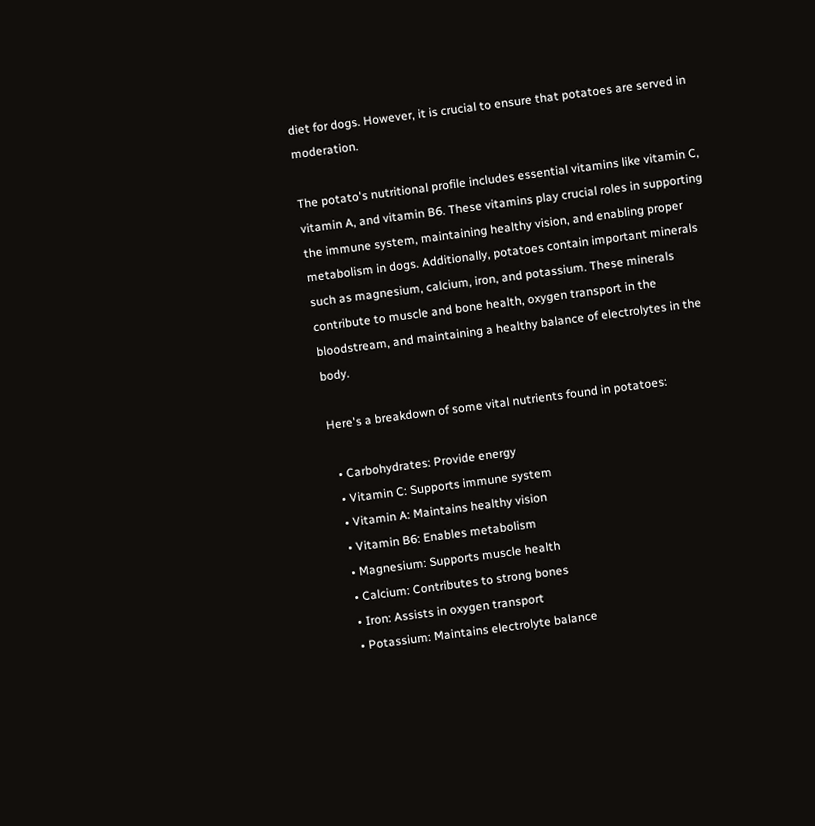diet for dogs. However, it is crucial to ensure that potatoes are served in moderation.

The potato's nutritional profile includes essential vitamins like vitamin C, vitamin A, and vitamin B6. These vitamins play crucial roles in supporting the immune system, maintaining healthy vision, and enabling proper metabolism in dogs. Additionally, potatoes contain important minerals such as magnesium, calcium, iron, and potassium. These minerals contribute to muscle and bone health, oxygen transport in the bloodstream, and maintaining a healthy balance of electrolytes in the body.

Here's a breakdown of some vital nutrients found in potatoes:

  • Carbohydrates: Provide energy
  • Vitamin C: Supports immune system
  • Vitamin A: Maintains healthy vision
  • Vitamin B6: Enables metabolism
  • Magnesium: Supports muscle health
  • Calcium: Contributes to strong bones
  • Iron: Assists in oxygen transport
  • Potassium: Maintains electrolyte balance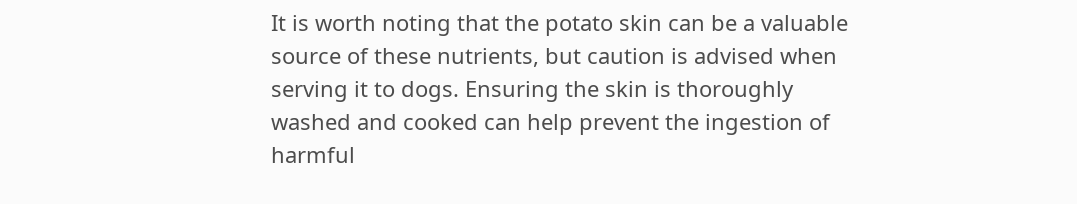It is worth noting that the potato skin can be a valuable source of these nutrients, but caution is advised when serving it to dogs. Ensuring the skin is thoroughly washed and cooked can help prevent the ingestion of harmful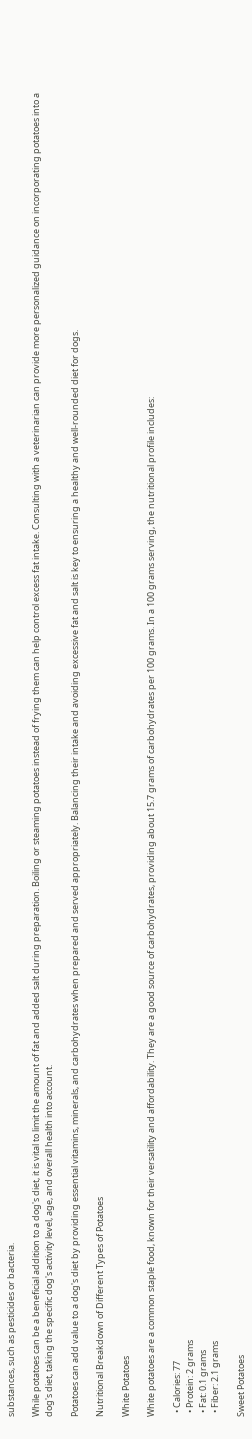substances, such as pesticides or bacteria.

While potatoes can be a beneficial addition to a dog's diet, it is vital to limit the amount of fat and added salt during preparation. Boiling or steaming potatoes instead of frying them can help control excess fat intake. Consulting with a veterinarian can provide more personalized guidance on incorporating potatoes into a dog's diet, taking the specific dog's activity level, age, and overall health into account.

Potatoes can add value to a dog's diet by providing essential vitamins, minerals, and carbohydrates when prepared and served appropriately. Balancing their intake and avoiding excessive fat and salt is key to ensuring a healthy and well-rounded diet for dogs.

Nutritional Breakdown of Different Types of Potatoes

White Potatoes

White potatoes are a common staple food, known for their versatility and affordability. They are a good source of carbohydrates, providing about 15.7 grams of carbohydrates per 100 grams. In a 100 grams serving, the nutritional profile includes:

  • Calories: 77
  • Protein: 2 grams
  • Fat: 0.1 grams
  • Fiber: 2.1 grams

Sweet Potatoes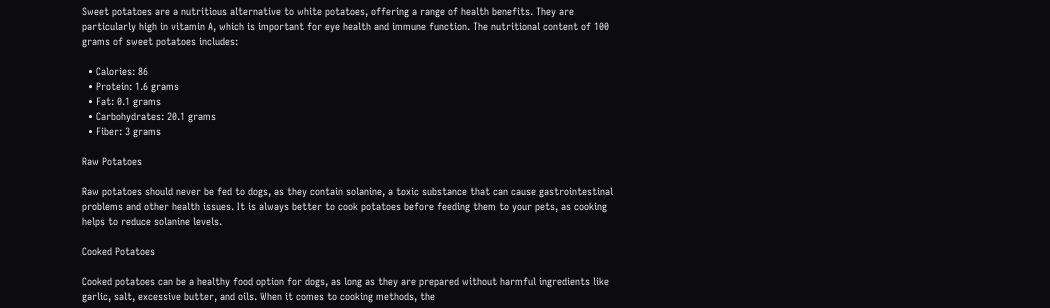Sweet potatoes are a nutritious alternative to white potatoes, offering a range of health benefits. They are particularly high in vitamin A, which is important for eye health and immune function. The nutritional content of 100 grams of sweet potatoes includes:

  • Calories: 86
  • Protein: 1.6 grams
  • Fat: 0.1 grams
  • Carbohydrates: 20.1 grams
  • Fiber: 3 grams

Raw Potatoes

Raw potatoes should never be fed to dogs, as they contain solanine, a toxic substance that can cause gastrointestinal problems and other health issues. It is always better to cook potatoes before feeding them to your pets, as cooking helps to reduce solanine levels.

Cooked Potatoes

Cooked potatoes can be a healthy food option for dogs, as long as they are prepared without harmful ingredients like garlic, salt, excessive butter, and oils. When it comes to cooking methods, the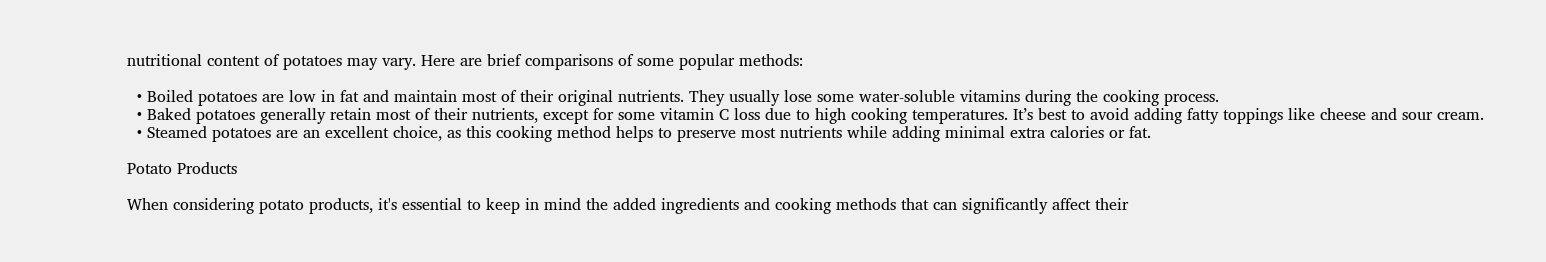nutritional content of potatoes may vary. Here are brief comparisons of some popular methods:

  • Boiled potatoes are low in fat and maintain most of their original nutrients. They usually lose some water-soluble vitamins during the cooking process.
  • Baked potatoes generally retain most of their nutrients, except for some vitamin C loss due to high cooking temperatures. It’s best to avoid adding fatty toppings like cheese and sour cream.
  • Steamed potatoes are an excellent choice, as this cooking method helps to preserve most nutrients while adding minimal extra calories or fat.

Potato Products

When considering potato products, it's essential to keep in mind the added ingredients and cooking methods that can significantly affect their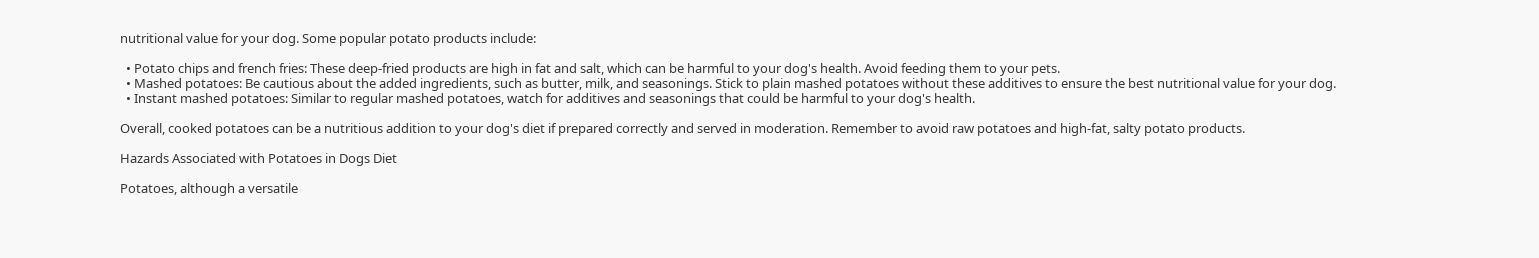nutritional value for your dog. Some popular potato products include:

  • Potato chips and french fries: These deep-fried products are high in fat and salt, which can be harmful to your dog's health. Avoid feeding them to your pets.
  • Mashed potatoes: Be cautious about the added ingredients, such as butter, milk, and seasonings. Stick to plain mashed potatoes without these additives to ensure the best nutritional value for your dog.
  • Instant mashed potatoes: Similar to regular mashed potatoes, watch for additives and seasonings that could be harmful to your dog's health.

Overall, cooked potatoes can be a nutritious addition to your dog's diet if prepared correctly and served in moderation. Remember to avoid raw potatoes and high-fat, salty potato products.

Hazards Associated with Potatoes in Dogs Diet

Potatoes, although a versatile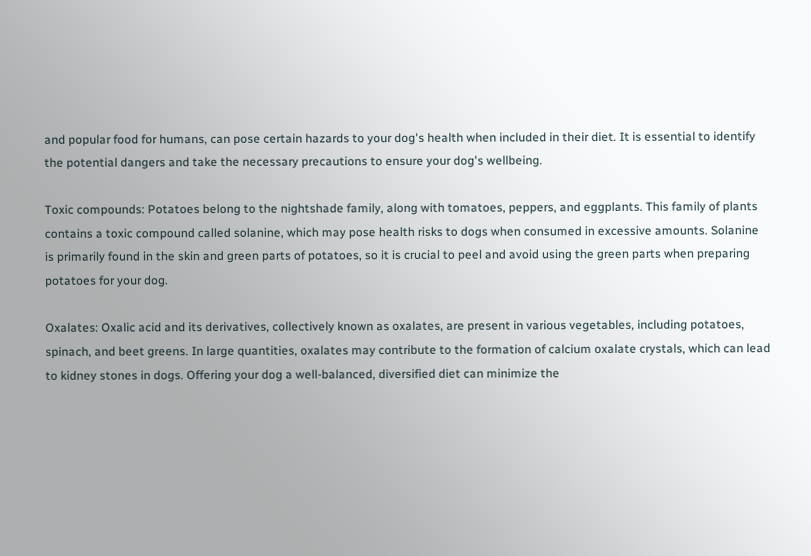and popular food for humans, can pose certain hazards to your dog's health when included in their diet. It is essential to identify the potential dangers and take the necessary precautions to ensure your dog's wellbeing.

Toxic compounds: Potatoes belong to the nightshade family, along with tomatoes, peppers, and eggplants. This family of plants contains a toxic compound called solanine, which may pose health risks to dogs when consumed in excessive amounts. Solanine is primarily found in the skin and green parts of potatoes, so it is crucial to peel and avoid using the green parts when preparing potatoes for your dog.

Oxalates: Oxalic acid and its derivatives, collectively known as oxalates, are present in various vegetables, including potatoes, spinach, and beet greens. In large quantities, oxalates may contribute to the formation of calcium oxalate crystals, which can lead to kidney stones in dogs. Offering your dog a well-balanced, diversified diet can minimize the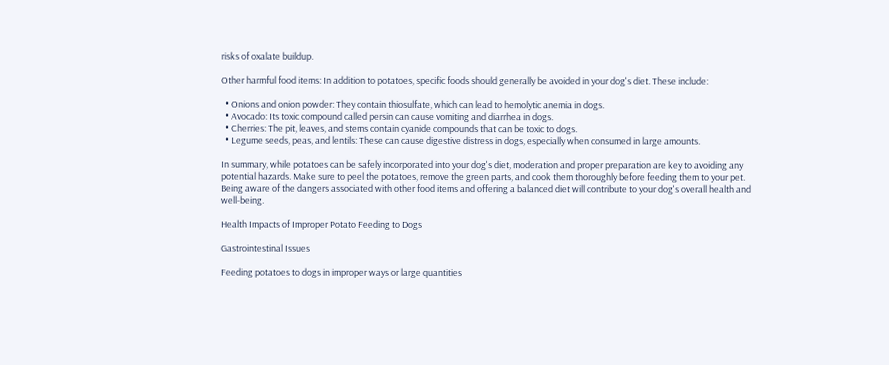risks of oxalate buildup.

Other harmful food items: In addition to potatoes, specific foods should generally be avoided in your dog's diet. These include:

  • Onions and onion powder: They contain thiosulfate, which can lead to hemolytic anemia in dogs.
  • Avocado: Its toxic compound called persin can cause vomiting and diarrhea in dogs.
  • Cherries: The pit, leaves, and stems contain cyanide compounds that can be toxic to dogs.
  • Legume seeds, peas, and lentils: These can cause digestive distress in dogs, especially when consumed in large amounts.

In summary, while potatoes can be safely incorporated into your dog's diet, moderation and proper preparation are key to avoiding any potential hazards. Make sure to peel the potatoes, remove the green parts, and cook them thoroughly before feeding them to your pet. Being aware of the dangers associated with other food items and offering a balanced diet will contribute to your dog's overall health and well-being.

Health Impacts of Improper Potato Feeding to Dogs

Gastrointestinal Issues

Feeding potatoes to dogs in improper ways or large quantities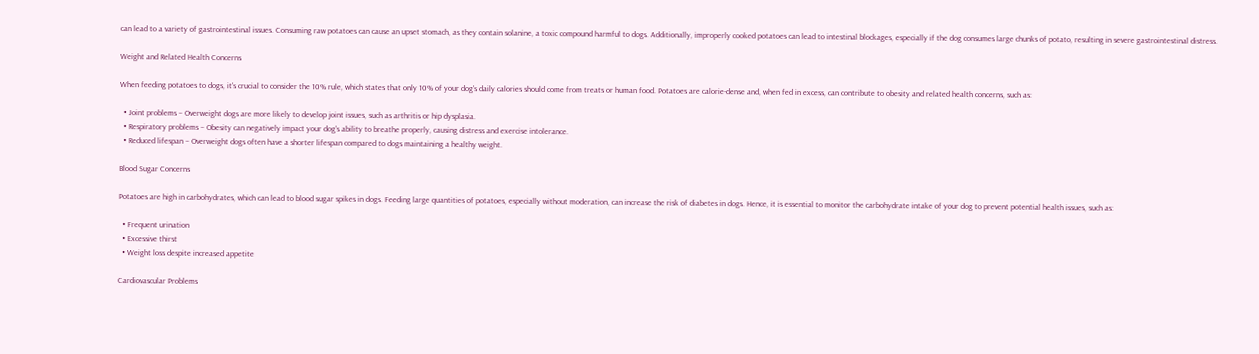can lead to a variety of gastrointestinal issues. Consuming raw potatoes can cause an upset stomach, as they contain solanine, a toxic compound harmful to dogs. Additionally, improperly cooked potatoes can lead to intestinal blockages, especially if the dog consumes large chunks of potato, resulting in severe gastrointestinal distress.

Weight and Related Health Concerns

When feeding potatoes to dogs, it's crucial to consider the 10% rule, which states that only 10% of your dog's daily calories should come from treats or human food. Potatoes are calorie-dense and, when fed in excess, can contribute to obesity and related health concerns, such as:

  • Joint problems – Overweight dogs are more likely to develop joint issues, such as arthritis or hip dysplasia.
  • Respiratory problems – Obesity can negatively impact your dog's ability to breathe properly, causing distress and exercise intolerance.
  • Reduced lifespan – Overweight dogs often have a shorter lifespan compared to dogs maintaining a healthy weight.

Blood Sugar Concerns

Potatoes are high in carbohydrates, which can lead to blood sugar spikes in dogs. Feeding large quantities of potatoes, especially without moderation, can increase the risk of diabetes in dogs. Hence, it is essential to monitor the carbohydrate intake of your dog to prevent potential health issues, such as:

  • Frequent urination
  • Excessive thirst
  • Weight loss despite increased appetite

Cardiovascular Problems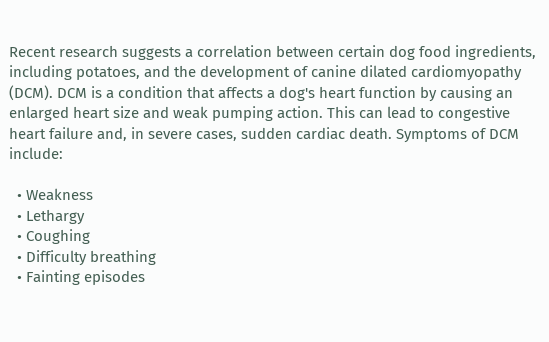Recent research suggests a correlation between certain dog food ingredients, including potatoes, and the development of canine dilated cardiomyopathy (DCM). DCM is a condition that affects a dog's heart function by causing an enlarged heart size and weak pumping action. This can lead to congestive heart failure and, in severe cases, sudden cardiac death. Symptoms of DCM include:

  • Weakness
  • Lethargy
  • Coughing
  • Difficulty breathing
  • Fainting episodes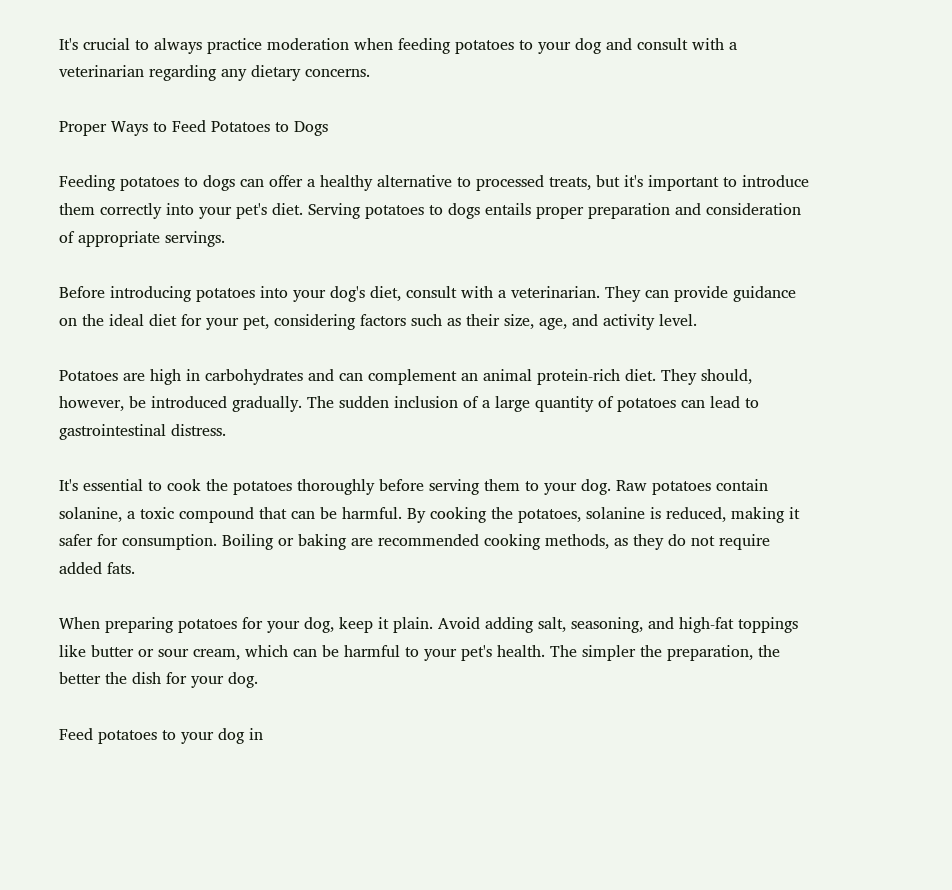It's crucial to always practice moderation when feeding potatoes to your dog and consult with a veterinarian regarding any dietary concerns.

Proper Ways to Feed Potatoes to Dogs

Feeding potatoes to dogs can offer a healthy alternative to processed treats, but it's important to introduce them correctly into your pet's diet. Serving potatoes to dogs entails proper preparation and consideration of appropriate servings.

Before introducing potatoes into your dog's diet, consult with a veterinarian. They can provide guidance on the ideal diet for your pet, considering factors such as their size, age, and activity level.

Potatoes are high in carbohydrates and can complement an animal protein-rich diet. They should, however, be introduced gradually. The sudden inclusion of a large quantity of potatoes can lead to gastrointestinal distress.

It's essential to cook the potatoes thoroughly before serving them to your dog. Raw potatoes contain solanine, a toxic compound that can be harmful. By cooking the potatoes, solanine is reduced, making it safer for consumption. Boiling or baking are recommended cooking methods, as they do not require added fats.

When preparing potatoes for your dog, keep it plain. Avoid adding salt, seasoning, and high-fat toppings like butter or sour cream, which can be harmful to your pet's health. The simpler the preparation, the better the dish for your dog.

Feed potatoes to your dog in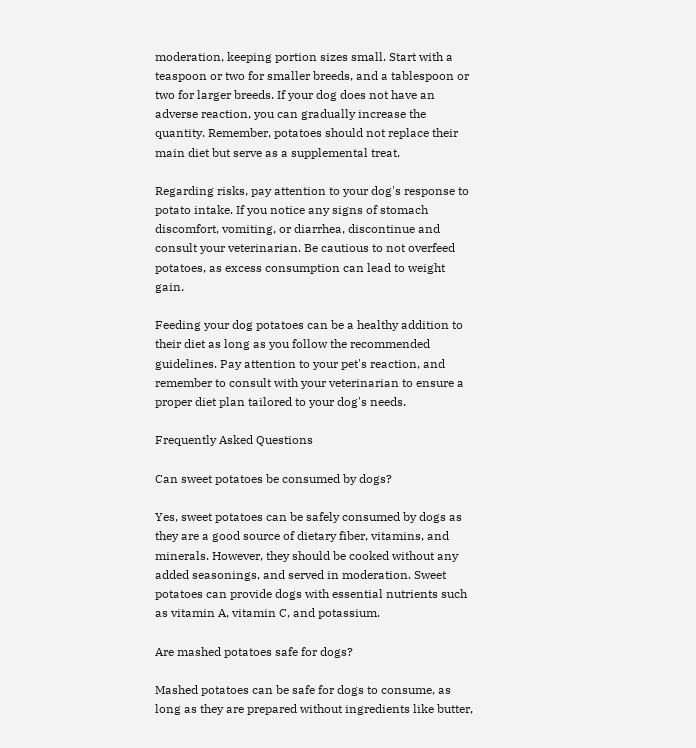moderation, keeping portion sizes small. Start with a teaspoon or two for smaller breeds, and a tablespoon or two for larger breeds. If your dog does not have an adverse reaction, you can gradually increase the quantity. Remember, potatoes should not replace their main diet but serve as a supplemental treat.

Regarding risks, pay attention to your dog's response to potato intake. If you notice any signs of stomach discomfort, vomiting, or diarrhea, discontinue and consult your veterinarian. Be cautious to not overfeed potatoes, as excess consumption can lead to weight gain.

Feeding your dog potatoes can be a healthy addition to their diet as long as you follow the recommended guidelines. Pay attention to your pet's reaction, and remember to consult with your veterinarian to ensure a proper diet plan tailored to your dog's needs.

Frequently Asked Questions

Can sweet potatoes be consumed by dogs?

Yes, sweet potatoes can be safely consumed by dogs as they are a good source of dietary fiber, vitamins, and minerals. However, they should be cooked without any added seasonings, and served in moderation. Sweet potatoes can provide dogs with essential nutrients such as vitamin A, vitamin C, and potassium.

Are mashed potatoes safe for dogs?

Mashed potatoes can be safe for dogs to consume, as long as they are prepared without ingredients like butter,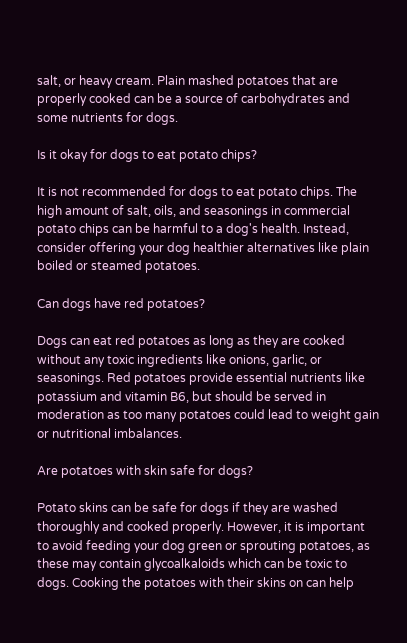salt, or heavy cream. Plain mashed potatoes that are properly cooked can be a source of carbohydrates and some nutrients for dogs.

Is it okay for dogs to eat potato chips?

It is not recommended for dogs to eat potato chips. The high amount of salt, oils, and seasonings in commercial potato chips can be harmful to a dog's health. Instead, consider offering your dog healthier alternatives like plain boiled or steamed potatoes.

Can dogs have red potatoes?

Dogs can eat red potatoes as long as they are cooked without any toxic ingredients like onions, garlic, or seasonings. Red potatoes provide essential nutrients like potassium and vitamin B6, but should be served in moderation as too many potatoes could lead to weight gain or nutritional imbalances.

Are potatoes with skin safe for dogs?

Potato skins can be safe for dogs if they are washed thoroughly and cooked properly. However, it is important to avoid feeding your dog green or sprouting potatoes, as these may contain glycoalkaloids which can be toxic to dogs. Cooking the potatoes with their skins on can help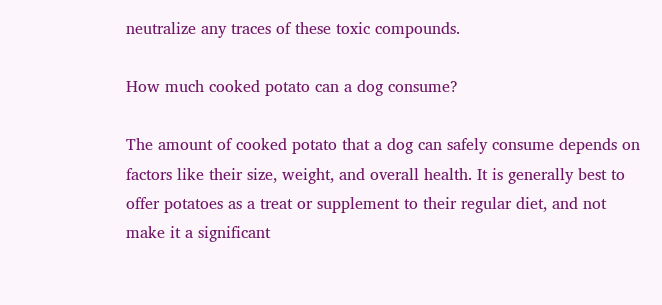neutralize any traces of these toxic compounds.

How much cooked potato can a dog consume?

The amount of cooked potato that a dog can safely consume depends on factors like their size, weight, and overall health. It is generally best to offer potatoes as a treat or supplement to their regular diet, and not make it a significant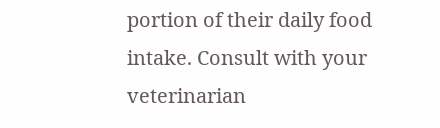portion of their daily food intake. Consult with your veterinarian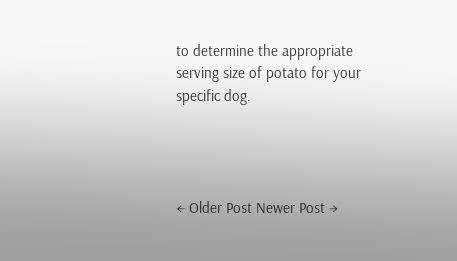to determine the appropriate serving size of potato for your specific dog.




← Older Post Newer Post →